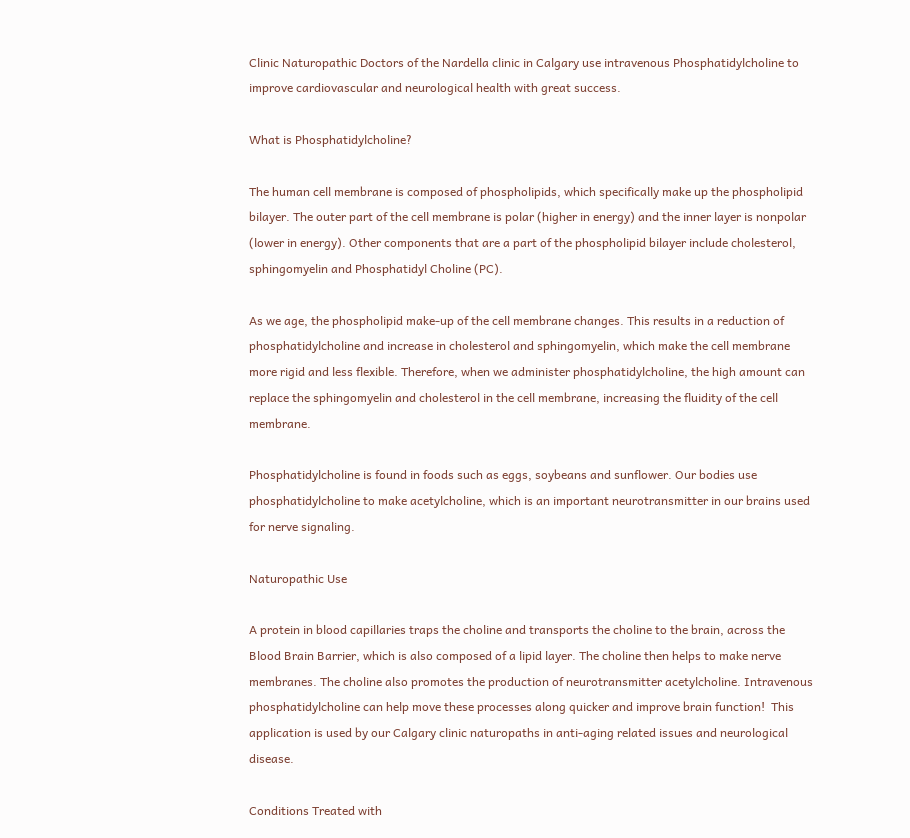Clinic Naturopathic Doctors of the Nardella clinic in Calgary use intravenous Phosphatidylcholine to improve cardiovascular and neurological health with great success.

What is Phosphatidylcholine?

The human cell membrane is composed of phospholipids, which specifically make up the phospholipid bilayer. The outer part of the cell membrane is polar (higher in energy) and the inner layer is nonpolar (lower in energy). Other components that are a part of the phospholipid bilayer include cholesterol, sphingomyelin and Phosphatidyl Choline (PC).

As we age, the phospholipid make-up of the cell membrane changes. This results in a reduction of phosphatidylcholine and increase in cholesterol and sphingomyelin, which make the cell membrane more rigid and less flexible. Therefore, when we administer phosphatidylcholine, the high amount can replace the sphingomyelin and cholesterol in the cell membrane, increasing the fluidity of the cell membrane.

Phosphatidylcholine is found in foods such as eggs, soybeans and sunflower. Our bodies use phosphatidylcholine to make acetylcholine, which is an important neurotransmitter in our brains used for nerve signaling.

Naturopathic Use

A protein in blood capillaries traps the choline and transports the choline to the brain, across the Blood Brain Barrier, which is also composed of a lipid layer. The choline then helps to make nerve membranes. The choline also promotes the production of neurotransmitter acetylcholine. Intravenous phosphatidylcholine can help move these processes along quicker and improve brain function!  This application is used by our Calgary clinic naturopaths in anti-aging related issues and neurological disease.

Conditions Treated with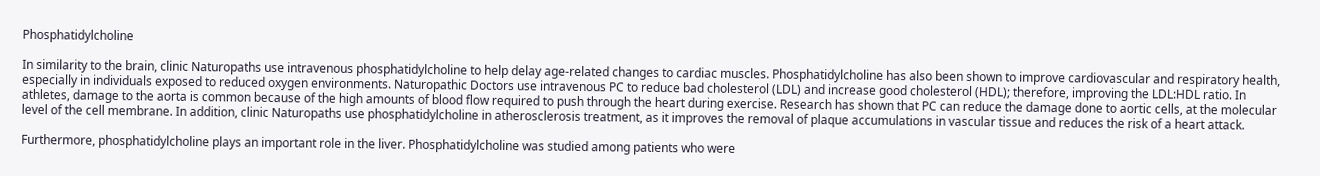Phosphatidylcholine

In similarity to the brain, clinic Naturopaths use intravenous phosphatidylcholine to help delay age-related changes to cardiac muscles. Phosphatidylcholine has also been shown to improve cardiovascular and respiratory health, especially in individuals exposed to reduced oxygen environments. Naturopathic Doctors use intravenous PC to reduce bad cholesterol (LDL) and increase good cholesterol (HDL); therefore, improving the LDL:HDL ratio. In athletes, damage to the aorta is common because of the high amounts of blood flow required to push through the heart during exercise. Research has shown that PC can reduce the damage done to aortic cells, at the molecular level of the cell membrane. In addition, clinic Naturopaths use phosphatidylcholine in atherosclerosis treatment, as it improves the removal of plaque accumulations in vascular tissue and reduces the risk of a heart attack.

Furthermore, phosphatidylcholine plays an important role in the liver. Phosphatidylcholine was studied among patients who were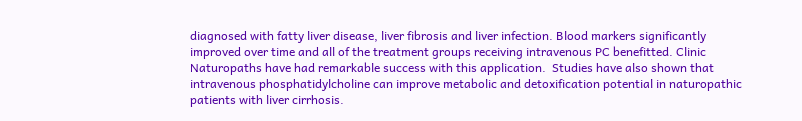diagnosed with fatty liver disease, liver fibrosis and liver infection. Blood markers significantly improved over time and all of the treatment groups receiving intravenous PC benefitted. Clinic Naturopaths have had remarkable success with this application.  Studies have also shown that intravenous phosphatidylcholine can improve metabolic and detoxification potential in naturopathic patients with liver cirrhosis.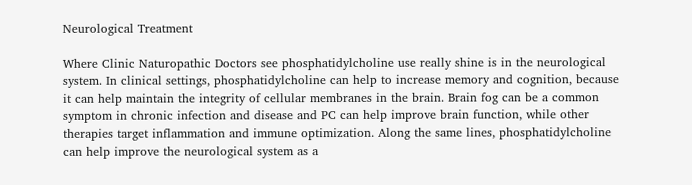Neurological Treatment

Where Clinic Naturopathic Doctors see phosphatidylcholine use really shine is in the neurological system. In clinical settings, phosphatidylcholine can help to increase memory and cognition, because it can help maintain the integrity of cellular membranes in the brain. Brain fog can be a common symptom in chronic infection and disease and PC can help improve brain function, while other therapies target inflammation and immune optimization. Along the same lines, phosphatidylcholine can help improve the neurological system as a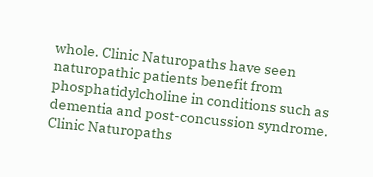whole. Clinic Naturopaths have seen naturopathic patients benefit from phosphatidylcholine in conditions such as dementia and post-concussion syndrome. Clinic Naturopaths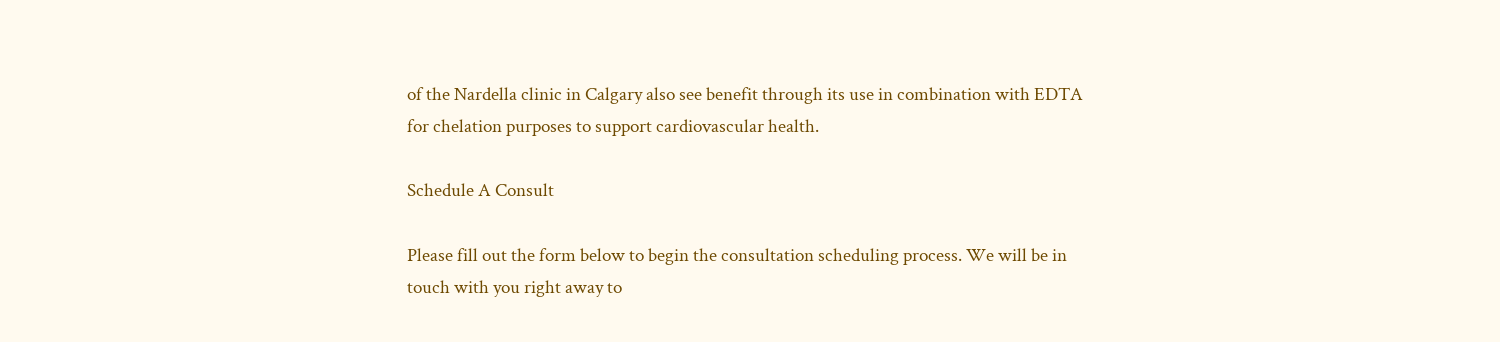of the Nardella clinic in Calgary also see benefit through its use in combination with EDTA for chelation purposes to support cardiovascular health.

Schedule A Consult

Please fill out the form below to begin the consultation scheduling process. We will be in touch with you right away to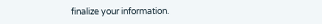finalize your information.